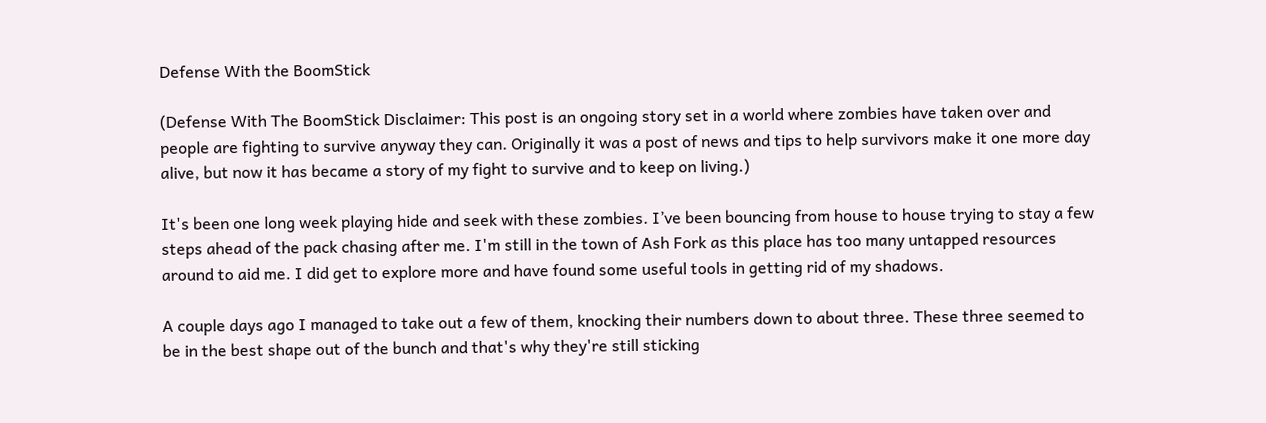Defense With the BoomStick

(Defense With The BoomStick Disclaimer: This post is an ongoing story set in a world where zombies have taken over and people are fighting to survive anyway they can. Originally it was a post of news and tips to help survivors make it one more day alive, but now it has became a story of my fight to survive and to keep on living.)

It's been one long week playing hide and seek with these zombies. I’ve been bouncing from house to house trying to stay a few steps ahead of the pack chasing after me. I'm still in the town of Ash Fork as this place has too many untapped resources around to aid me. I did get to explore more and have found some useful tools in getting rid of my shadows.

A couple days ago I managed to take out a few of them, knocking their numbers down to about three. These three seemed to be in the best shape out of the bunch and that's why they're still sticking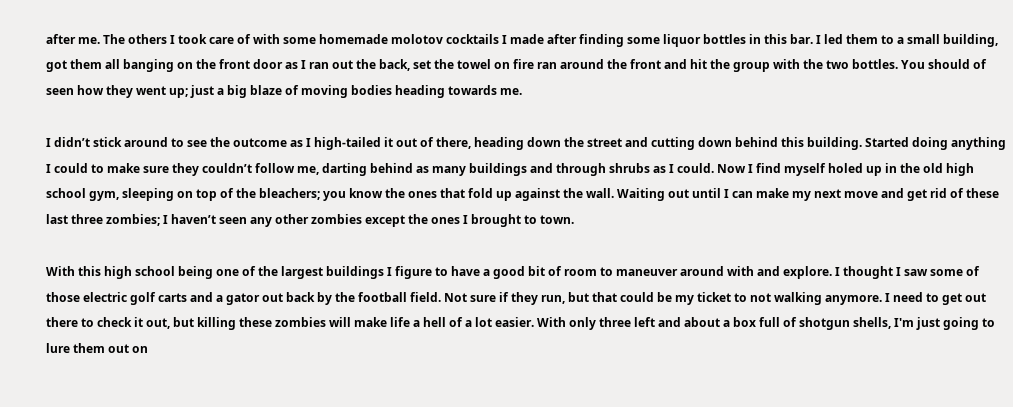after me. The others I took care of with some homemade molotov cocktails I made after finding some liquor bottles in this bar. I led them to a small building, got them all banging on the front door as I ran out the back, set the towel on fire ran around the front and hit the group with the two bottles. You should of seen how they went up; just a big blaze of moving bodies heading towards me.

I didn’t stick around to see the outcome as I high-tailed it out of there, heading down the street and cutting down behind this building. Started doing anything I could to make sure they couldn’t follow me, darting behind as many buildings and through shrubs as I could. Now I find myself holed up in the old high school gym, sleeping on top of the bleachers; you know the ones that fold up against the wall. Waiting out until I can make my next move and get rid of these last three zombies; I haven’t seen any other zombies except the ones I brought to town.

With this high school being one of the largest buildings I figure to have a good bit of room to maneuver around with and explore. I thought I saw some of those electric golf carts and a gator out back by the football field. Not sure if they run, but that could be my ticket to not walking anymore. I need to get out there to check it out, but killing these zombies will make life a hell of a lot easier. With only three left and about a box full of shotgun shells, I'm just going to lure them out on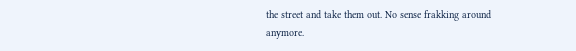the street and take them out. No sense frakking around anymore.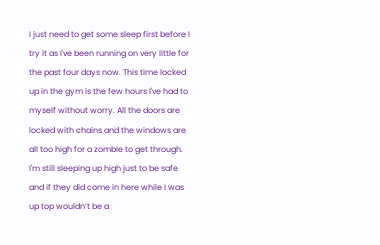I just need to get some sleep first before I try it as I've been running on very little for the past four days now. This time locked up in the gym is the few hours I've had to myself without worry. All the doors are locked with chains and the windows are all too high for a zombie to get through. I'm still sleeping up high just to be safe and if they did come in here while I was up top wouldn’t be a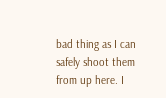bad thing as I can safely shoot them from up here. I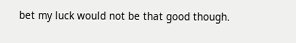bet my luck would not be that good though.